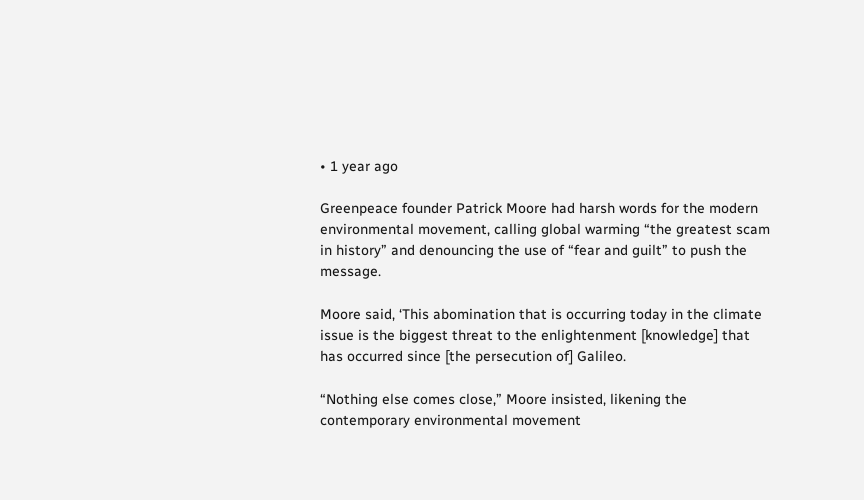• 1 year ago

Greenpeace founder Patrick Moore had harsh words for the modern environmental movement, calling global warming “the greatest scam in history” and denouncing the use of “fear and guilt” to push the message.

Moore said, ‘This abomination that is occurring today in the climate issue is the biggest threat to the enlightenment [knowledge] that has occurred since [the persecution of] Galileo.

“Nothing else comes close,” Moore insisted, likening the contemporary environmental movement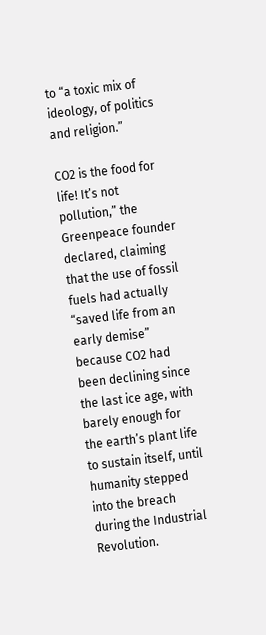to “a toxic mix of ideology, of politics and religion.”

CO2 is the food for life! It’s not pollution,” the Greenpeace founder declared, claiming that the use of fossil fuels had actually “saved life from an early demise” because CO2 had been declining since the last ice age, with barely enough for the earth’s plant life to sustain itself, until humanity stepped into the breach during the Industrial Revolution.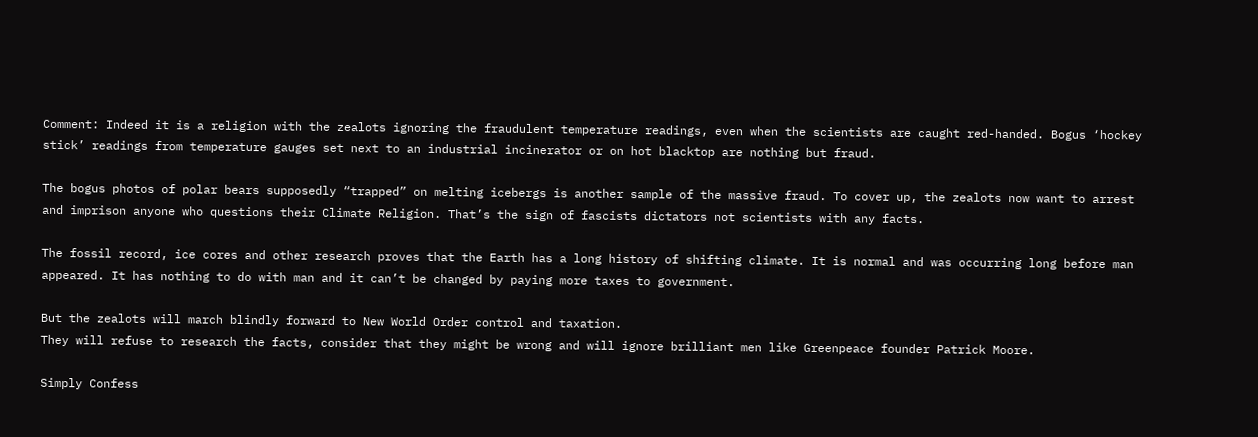Comment: Indeed it is a religion with the zealots ignoring the fraudulent temperature readings, even when the scientists are caught red-handed. Bogus ‘hockey stick’ readings from temperature gauges set next to an industrial incinerator or on hot blacktop are nothing but fraud.

The bogus photos of polar bears supposedly “trapped” on melting icebergs is another sample of the massive fraud. To cover up, the zealots now want to arrest and imprison anyone who questions their Climate Religion. That’s the sign of fascists dictators not scientists with any facts.

The fossil record, ice cores and other research proves that the Earth has a long history of shifting climate. It is normal and was occurring long before man appeared. It has nothing to do with man and it can’t be changed by paying more taxes to government.

But the zealots will march blindly forward to New World Order control and taxation.
They will refuse to research the facts, consider that they might be wrong and will ignore brilliant men like Greenpeace founder Patrick Moore.

Simply Confess